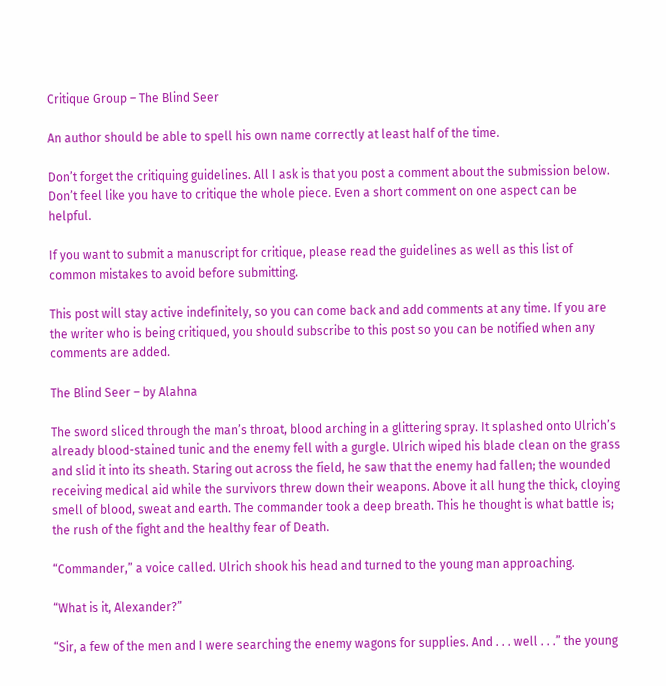Critique Group – The Blind Seer

An author should be able to spell his own name correctly at least half of the time.

Don’t forget the critiquing guidelines. All I ask is that you post a comment about the submission below. Don’t feel like you have to critique the whole piece. Even a short comment on one aspect can be helpful.

If you want to submit a manuscript for critique, please read the guidelines as well as this list of common mistakes to avoid before submitting.

This post will stay active indefinitely, so you can come back and add comments at any time. If you are the writer who is being critiqued, you should subscribe to this post so you can be notified when any comments are added.

The Blind Seer – by Alahna

The sword sliced through the man’s throat, blood arching in a glittering spray. It splashed onto Ulrich’s already blood-stained tunic and the enemy fell with a gurgle. Ulrich wiped his blade clean on the grass and slid it into its sheath. Staring out across the field, he saw that the enemy had fallen; the wounded receiving medical aid while the survivors threw down their weapons. Above it all hung the thick, cloying smell of blood, sweat and earth. The commander took a deep breath. This he thought is what battle is; the rush of the fight and the healthy fear of Death.

“Commander,” a voice called. Ulrich shook his head and turned to the young man approaching.

“What is it, Alexander?”

“Sir, a few of the men and I were searching the enemy wagons for supplies. And . . . well . . .” the young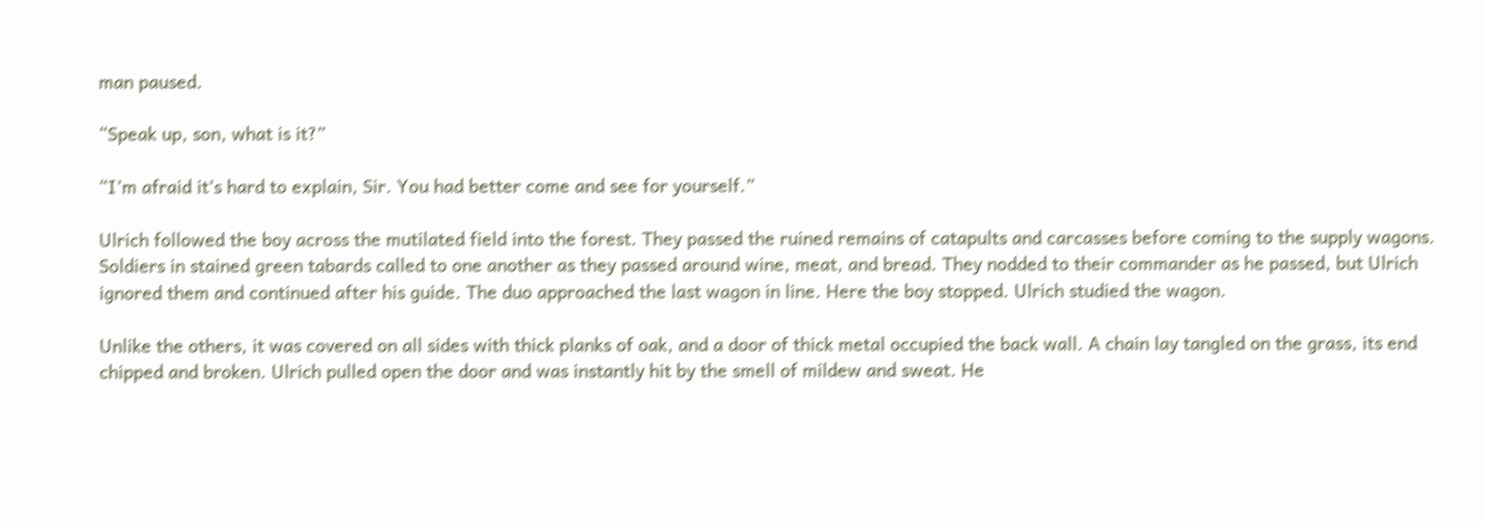man paused.

“Speak up, son, what is it?”

“I’m afraid it’s hard to explain, Sir. You had better come and see for yourself.”

Ulrich followed the boy across the mutilated field into the forest. They passed the ruined remains of catapults and carcasses before coming to the supply wagons. Soldiers in stained green tabards called to one another as they passed around wine, meat, and bread. They nodded to their commander as he passed, but Ulrich ignored them and continued after his guide. The duo approached the last wagon in line. Here the boy stopped. Ulrich studied the wagon.

Unlike the others, it was covered on all sides with thick planks of oak, and a door of thick metal occupied the back wall. A chain lay tangled on the grass, its end chipped and broken. Ulrich pulled open the door and was instantly hit by the smell of mildew and sweat. He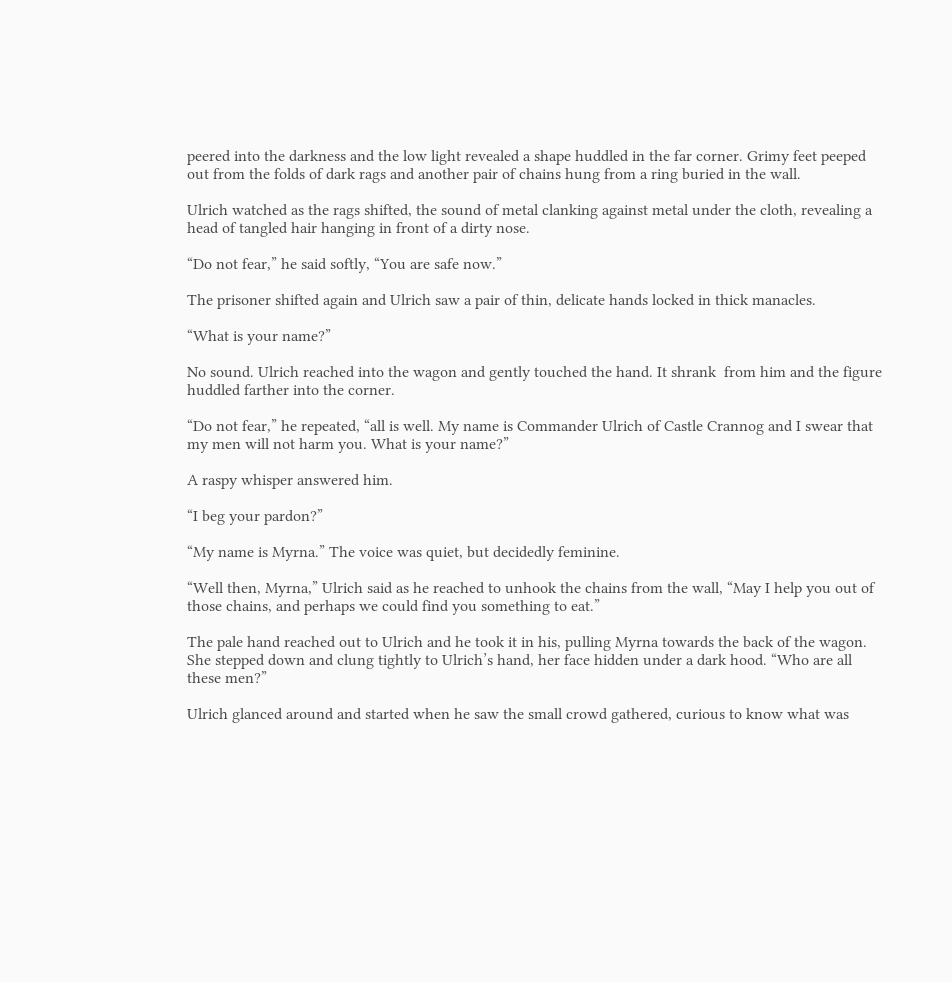peered into the darkness and the low light revealed a shape huddled in the far corner. Grimy feet peeped out from the folds of dark rags and another pair of chains hung from a ring buried in the wall.

Ulrich watched as the rags shifted, the sound of metal clanking against metal under the cloth, revealing a head of tangled hair hanging in front of a dirty nose.

“Do not fear,” he said softly, “You are safe now.”

The prisoner shifted again and Ulrich saw a pair of thin, delicate hands locked in thick manacles.

“What is your name?”

No sound. Ulrich reached into the wagon and gently touched the hand. It shrank  from him and the figure huddled farther into the corner.

“Do not fear,” he repeated, “all is well. My name is Commander Ulrich of Castle Crannog and I swear that my men will not harm you. What is your name?”

A raspy whisper answered him.

“I beg your pardon?”

“My name is Myrna.” The voice was quiet, but decidedly feminine.

“Well then, Myrna,” Ulrich said as he reached to unhook the chains from the wall, “May I help you out of those chains, and perhaps we could find you something to eat.”

The pale hand reached out to Ulrich and he took it in his, pulling Myrna towards the back of the wagon. She stepped down and clung tightly to Ulrich’s hand, her face hidden under a dark hood. “Who are all these men?”

Ulrich glanced around and started when he saw the small crowd gathered, curious to know what was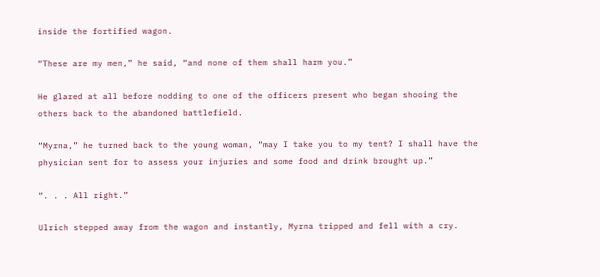inside the fortified wagon.

“These are my men,” he said, “and none of them shall harm you.”

He glared at all before nodding to one of the officers present who began shooing the others back to the abandoned battlefield.

“Myrna,” he turned back to the young woman, “may I take you to my tent? I shall have the physician sent for to assess your injuries and some food and drink brought up.”

“. . . All right.”

Ulrich stepped away from the wagon and instantly, Myrna tripped and fell with a cry.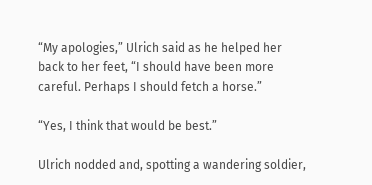“My apologies,” Ulrich said as he helped her back to her feet, “I should have been more careful. Perhaps I should fetch a horse.”

“Yes, I think that would be best.”

Ulrich nodded and, spotting a wandering soldier,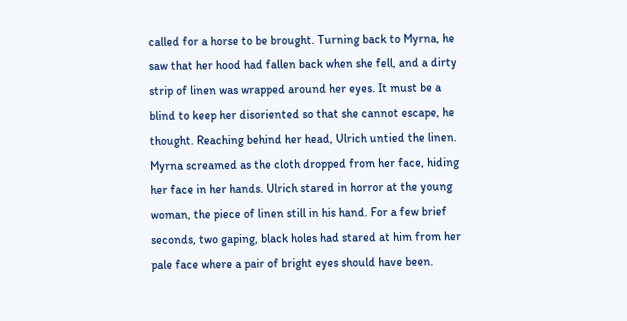called for a horse to be brought. Turning back to Myrna, he saw that her hood had fallen back when she fell, and a dirty strip of linen was wrapped around her eyes. It must be a blind to keep her disoriented so that she cannot escape, he thought. Reaching behind her head, Ulrich untied the linen. Myrna screamed as the cloth dropped from her face, hiding her face in her hands. Ulrich stared in horror at the young woman, the piece of linen still in his hand. For a few brief seconds, two gaping, black holes had stared at him from her pale face where a pair of bright eyes should have been.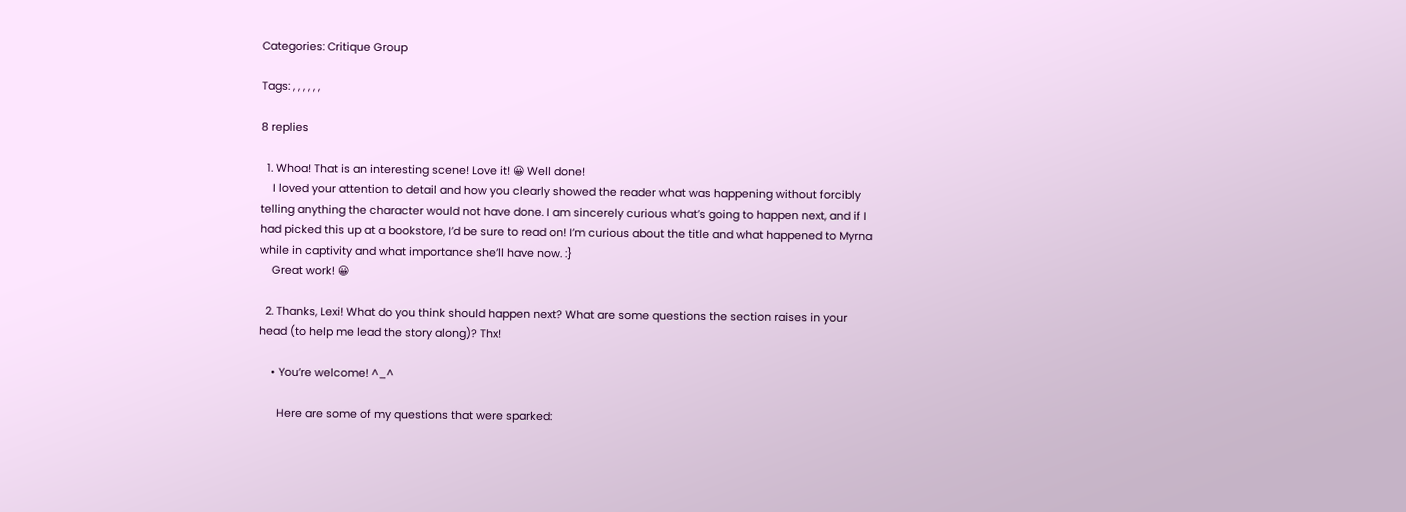Categories: Critique Group

Tags: , , , , , ,

8 replies

  1. Whoa! That is an interesting scene! Love it! 😀 Well done!
    I loved your attention to detail and how you clearly showed the reader what was happening without forcibly telling anything the character would not have done. I am sincerely curious what’s going to happen next, and if I had picked this up at a bookstore, I’d be sure to read on! I’m curious about the title and what happened to Myrna while in captivity and what importance she’ll have now. :}
    Great work! 😀

  2. Thanks, Lexi! What do you think should happen next? What are some questions the section raises in your head (to help me lead the story along)? Thx!

    • You’re welcome! ^_^

      Here are some of my questions that were sparked: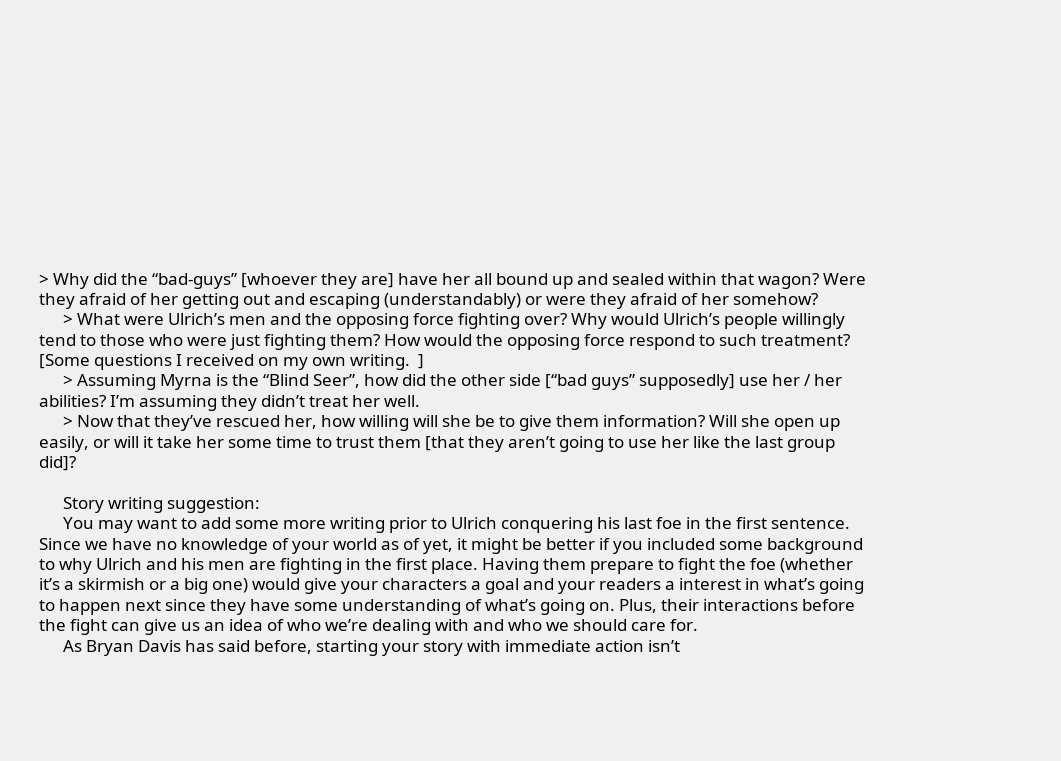> Why did the “bad-guys” [whoever they are] have her all bound up and sealed within that wagon? Were they afraid of her getting out and escaping (understandably) or were they afraid of her somehow?
      > What were Ulrich’s men and the opposing force fighting over? Why would Ulrich’s people willingly tend to those who were just fighting them? How would the opposing force respond to such treatment? [Some questions I received on my own writing.  ]
      > Assuming Myrna is the “Blind Seer”, how did the other side [“bad guys” supposedly] use her / her abilities? I’m assuming they didn’t treat her well.
      > Now that they’ve rescued her, how willing will she be to give them information? Will she open up easily, or will it take her some time to trust them [that they aren’t going to use her like the last group did]?

      Story writing suggestion:
      You may want to add some more writing prior to Ulrich conquering his last foe in the first sentence. Since we have no knowledge of your world as of yet, it might be better if you included some background to why Ulrich and his men are fighting in the first place. Having them prepare to fight the foe (whether it’s a skirmish or a big one) would give your characters a goal and your readers a interest in what’s going to happen next since they have some understanding of what’s going on. Plus, their interactions before the fight can give us an idea of who we’re dealing with and who we should care for.
      As Bryan Davis has said before, starting your story with immediate action isn’t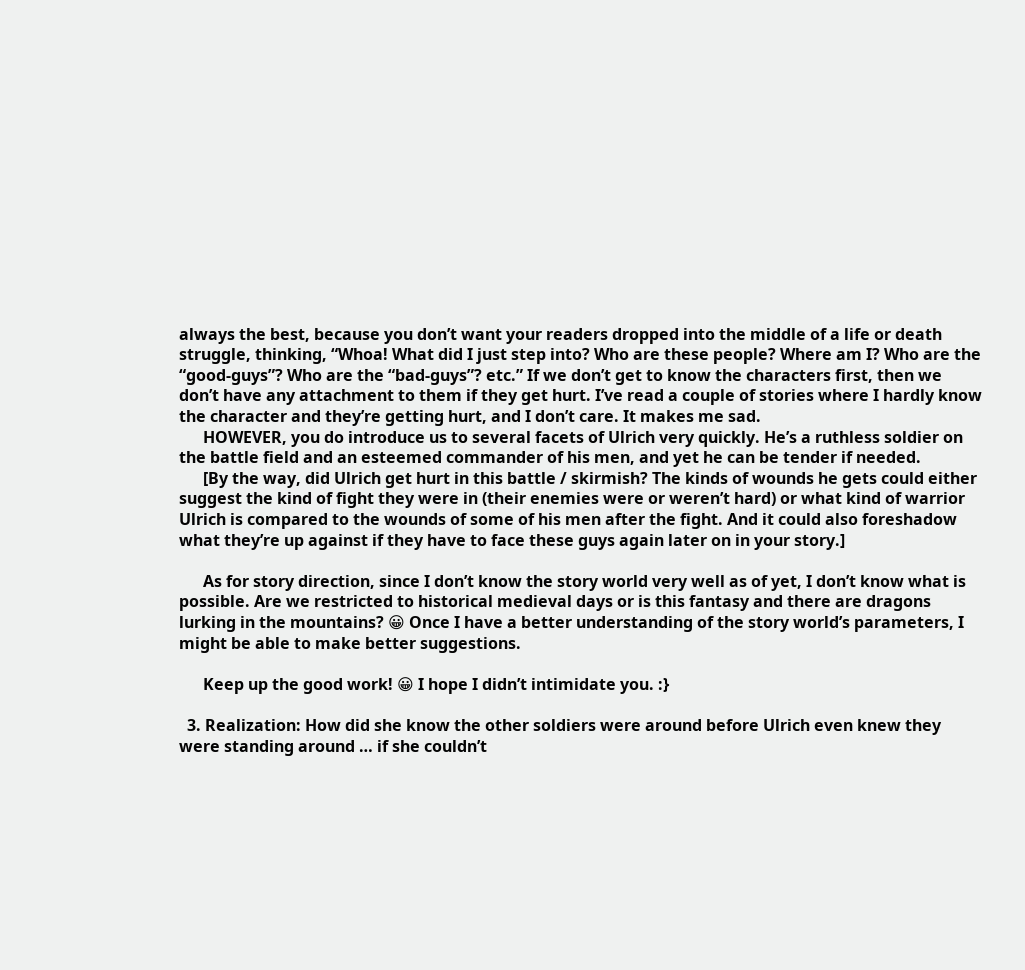always the best, because you don’t want your readers dropped into the middle of a life or death struggle, thinking, “Whoa! What did I just step into? Who are these people? Where am I? Who are the “good-guys”? Who are the “bad-guys”? etc.” If we don’t get to know the characters first, then we don’t have any attachment to them if they get hurt. I’ve read a couple of stories where I hardly know the character and they’re getting hurt, and I don’t care. It makes me sad.
      HOWEVER, you do introduce us to several facets of Ulrich very quickly. He’s a ruthless soldier on the battle field and an esteemed commander of his men, and yet he can be tender if needed.
      [By the way, did Ulrich get hurt in this battle / skirmish? The kinds of wounds he gets could either suggest the kind of fight they were in (their enemies were or weren’t hard) or what kind of warrior Ulrich is compared to the wounds of some of his men after the fight. And it could also foreshadow what they’re up against if they have to face these guys again later on in your story.]

      As for story direction, since I don’t know the story world very well as of yet, I don’t know what is possible. Are we restricted to historical medieval days or is this fantasy and there are dragons lurking in the mountains? 😀 Once I have a better understanding of the story world’s parameters, I might be able to make better suggestions.

      Keep up the good work! 😀 I hope I didn’t intimidate you. :}

  3. Realization: How did she know the other soldiers were around before Ulrich even knew they were standing around … if she couldn’t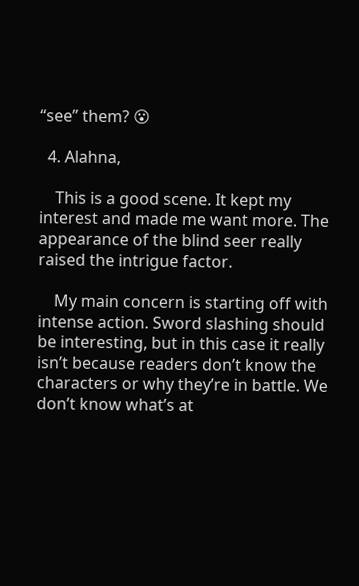“see” them? 😮

  4. Alahna,

    This is a good scene. It kept my interest and made me want more. The appearance of the blind seer really raised the intrigue factor.

    My main concern is starting off with intense action. Sword slashing should be interesting, but in this case it really isn’t because readers don’t know the characters or why they’re in battle. We don’t know what’s at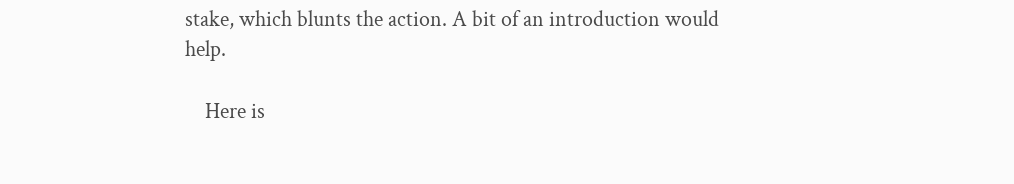stake, which blunts the action. A bit of an introduction would help.

    Here is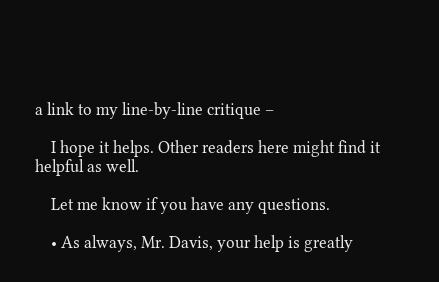a link to my line-by-line critique –

    I hope it helps. Other readers here might find it helpful as well.

    Let me know if you have any questions.

    • As always, Mr. Davis, your help is greatly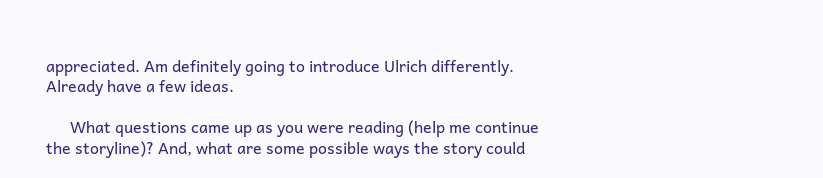appreciated. Am definitely going to introduce Ulrich differently. Already have a few ideas.

      What questions came up as you were reading (help me continue the storyline)? And, what are some possible ways the story could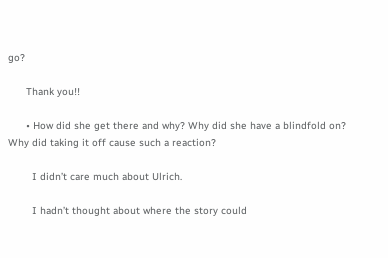go?

      Thank you!!

      • How did she get there and why? Why did she have a blindfold on? Why did taking it off cause such a reaction?

        I didn’t care much about Ulrich.

        I hadn’t thought about where the story could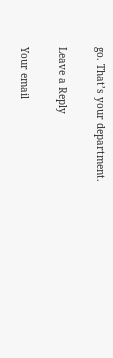go. That’s your department.

Leave a Reply

Your email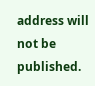address will not be published.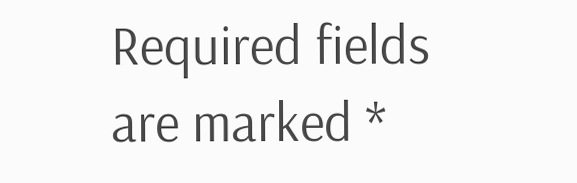Required fields are marked *